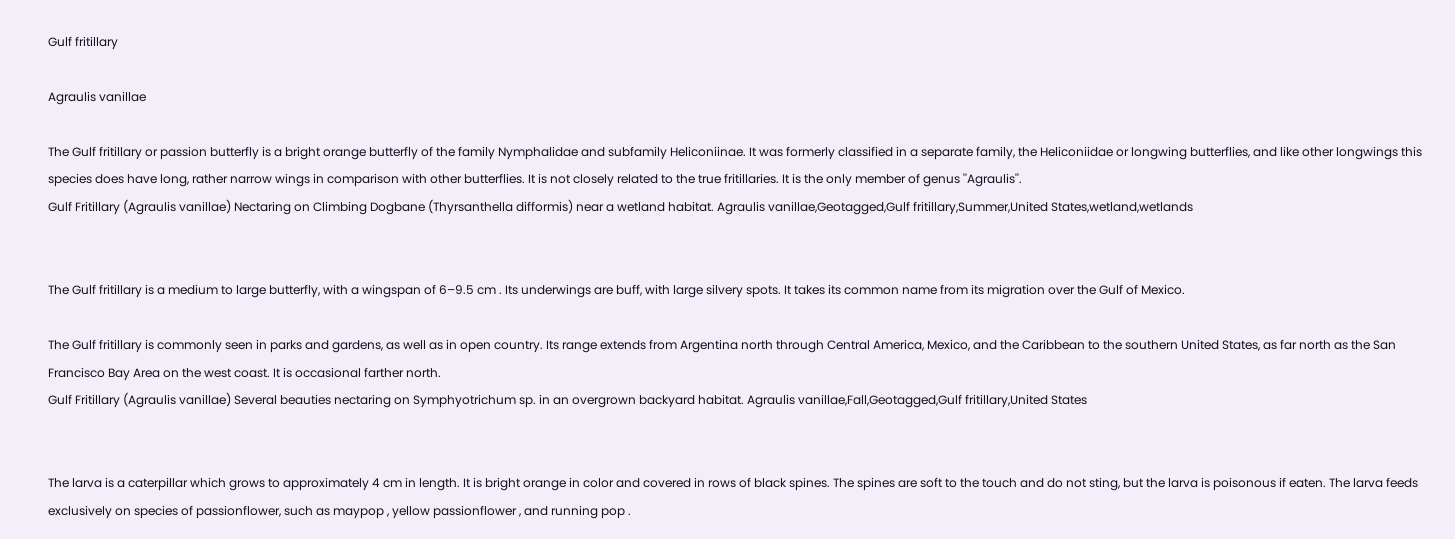Gulf fritillary

Agraulis vanillae

The Gulf fritillary or passion butterfly is a bright orange butterfly of the family Nymphalidae and subfamily Heliconiinae. It was formerly classified in a separate family, the Heliconiidae or longwing butterflies, and like other longwings this species does have long, rather narrow wings in comparison with other butterflies. It is not closely related to the true fritillaries. It is the only member of genus ''Agraulis''.
Gulf Fritillary (Agraulis vanillae) Nectaring on Climbing Dogbane (Thyrsanthella difformis) near a wetland habitat. Agraulis vanillae,Geotagged,Gulf fritillary,Summer,United States,wetland,wetlands


The Gulf fritillary is a medium to large butterfly, with a wingspan of 6–9.5 cm . Its underwings are buff, with large silvery spots. It takes its common name from its migration over the Gulf of Mexico.

The Gulf fritillary is commonly seen in parks and gardens, as well as in open country. Its range extends from Argentina north through Central America, Mexico, and the Caribbean to the southern United States, as far north as the San Francisco Bay Area on the west coast. It is occasional farther north.
Gulf Fritillary (Agraulis vanillae) Several beauties nectaring on Symphyotrichum sp. in an overgrown backyard habitat. Agraulis vanillae,Fall,Geotagged,Gulf fritillary,United States


The larva is a caterpillar which grows to approximately 4 cm in length. It is bright orange in color and covered in rows of black spines. The spines are soft to the touch and do not sting, but the larva is poisonous if eaten. The larva feeds exclusively on species of passionflower, such as maypop , yellow passionflower , and running pop .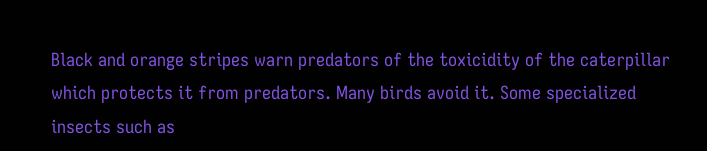Black and orange stripes warn predators of the toxicidity of the caterpillar which protects it from predators. Many birds avoid it. Some specialized insects such as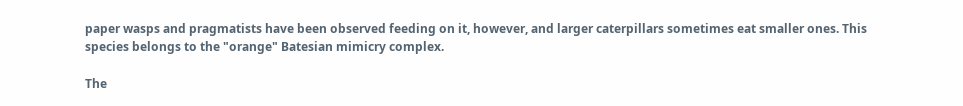paper wasps and pragmatists have been observed feeding on it, however, and larger caterpillars sometimes eat smaller ones. This species belongs to the "orange" Batesian mimicry complex.

The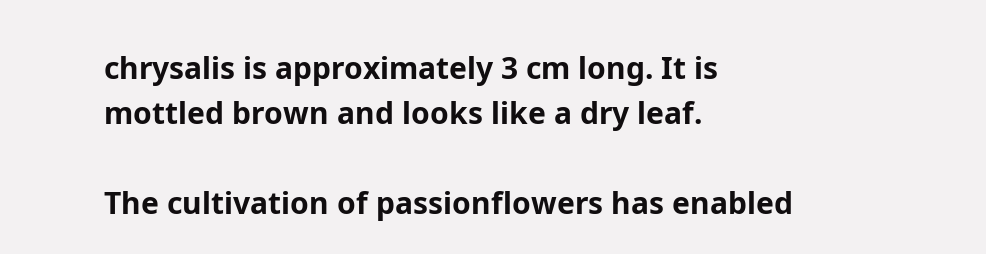chrysalis is approximately 3 cm long. It is mottled brown and looks like a dry leaf.

The cultivation of passionflowers has enabled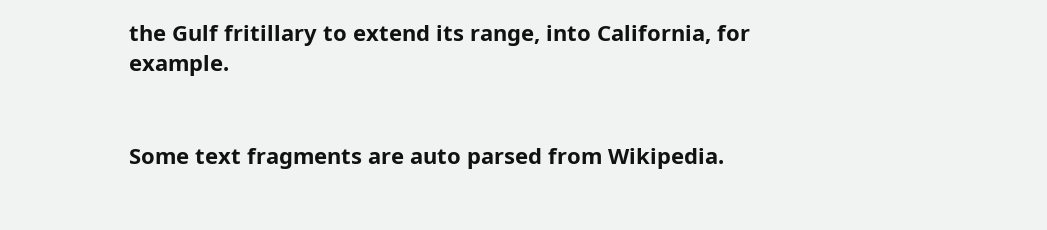the Gulf fritillary to extend its range, into California, for example.


Some text fragments are auto parsed from Wikipedia.